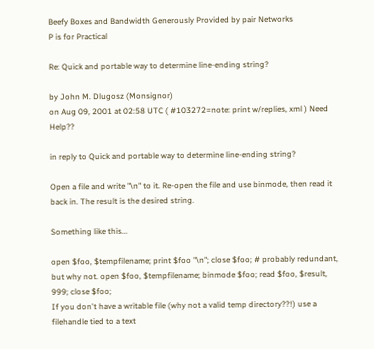Beefy Boxes and Bandwidth Generously Provided by pair Networks
P is for Practical

Re: Quick and portable way to determine line-ending string?

by John M. Dlugosz (Monsignor)
on Aug 09, 2001 at 02:58 UTC ( #103272=note: print w/replies, xml ) Need Help??

in reply to Quick and portable way to determine line-ending string?

Open a file and write "\n" to it. Re-open the file and use binmode, then read it back in. The result is the desired string.

Something like this...

open $foo, $tempfilename; print $foo "\n"; close $foo; # probably redundant, but why not. open $foo, $tempfilename; binmode $foo; read $foo, $result, 999; close $foo;
If you don't have a writable file (why not a valid temp directory??!) use a filehandle tied to a text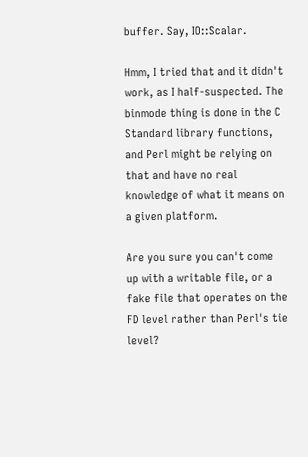buffer. Say, IO::Scalar.

Hmm, I tried that and it didn't work, as I half-suspected. The binmode thing is done in the C Standard library functions, and Perl might be relying on that and have no real knowledge of what it means on a given platform.

Are you sure you can't come up with a writable file, or a fake file that operates on the FD level rather than Perl's tie level?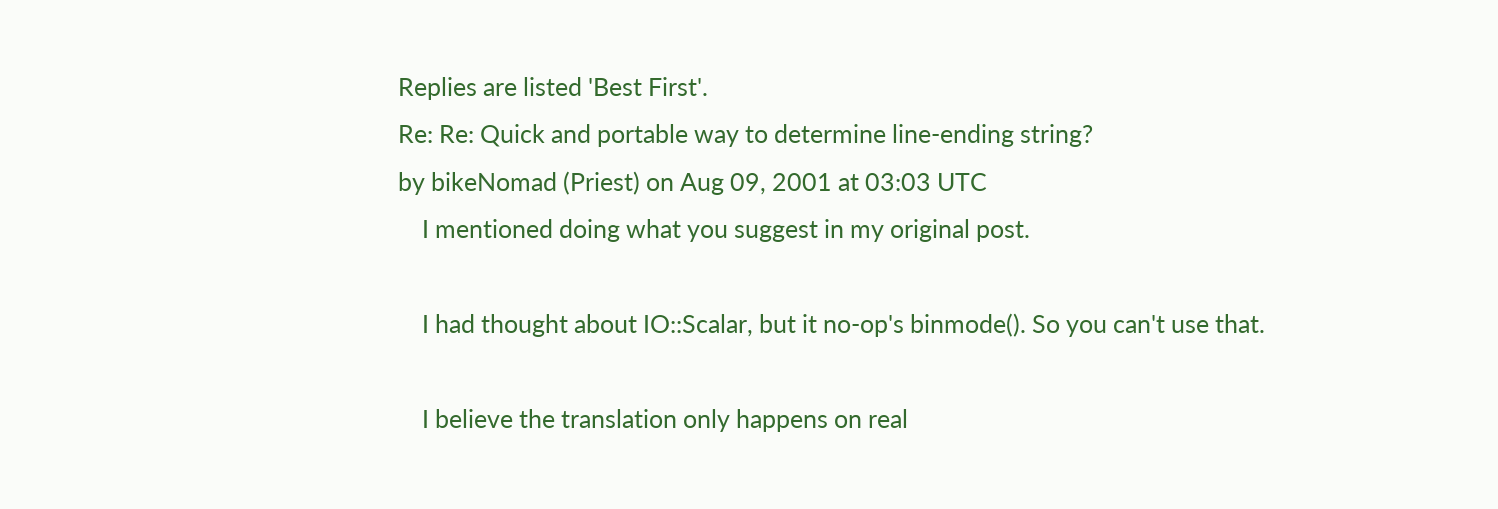Replies are listed 'Best First'.
Re: Re: Quick and portable way to determine line-ending string?
by bikeNomad (Priest) on Aug 09, 2001 at 03:03 UTC
    I mentioned doing what you suggest in my original post.

    I had thought about IO::Scalar, but it no-op's binmode(). So you can't use that.

    I believe the translation only happens on real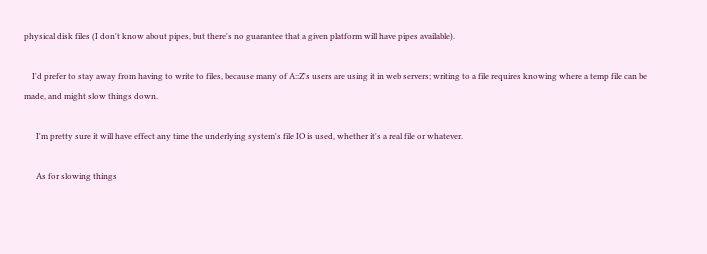physical disk files (I don't know about pipes, but there's no guarantee that a given platform will have pipes available).

    I'd prefer to stay away from having to write to files, because many of A::Z's users are using it in web servers; writing to a file requires knowing where a temp file can be made, and might slow things down.

      I'm pretty sure it will have effect any time the underlying system's file IO is used, whether it's a real file or whatever.

      As for slowing things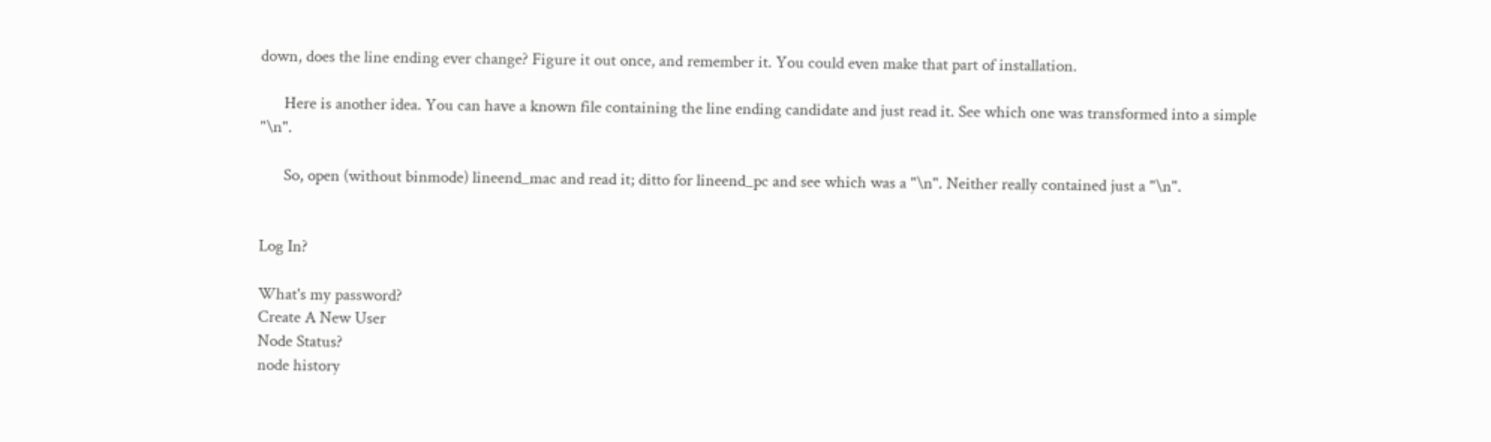down, does the line ending ever change? Figure it out once, and remember it. You could even make that part of installation.

      Here is another idea. You can have a known file containing the line ending candidate and just read it. See which one was transformed into a simple "\n".

      So, open (without binmode) lineend_mac and read it; ditto for lineend_pc and see which was a "\n". Neither really contained just a "\n".


Log In?

What's my password?
Create A New User
Node Status?
node history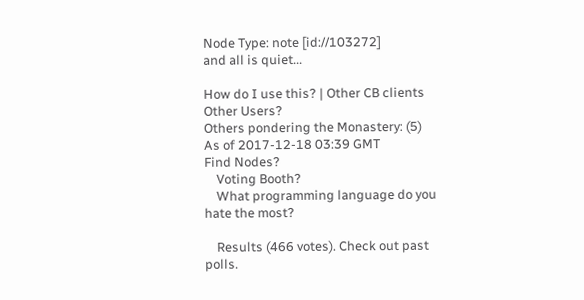Node Type: note [id://103272]
and all is quiet...

How do I use this? | Other CB clients
Other Users?
Others pondering the Monastery: (5)
As of 2017-12-18 03:39 GMT
Find Nodes?
    Voting Booth?
    What programming language do you hate the most?

    Results (466 votes). Check out past polls.